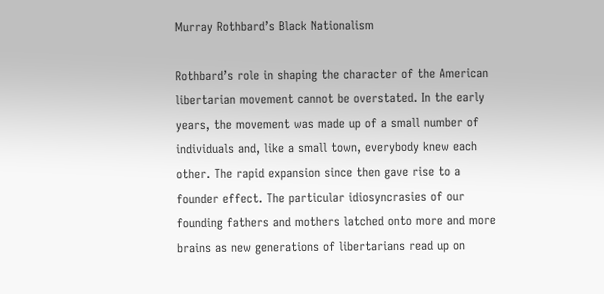Murray Rothbard’s Black Nationalism

Rothbard’s role in shaping the character of the American libertarian movement cannot be overstated. In the early years, the movement was made up of a small number of individuals and, like a small town, everybody knew each other. The rapid expansion since then gave rise to a founder effect. The particular idiosyncrasies of our founding fathers and mothers latched onto more and more brains as new generations of libertarians read up on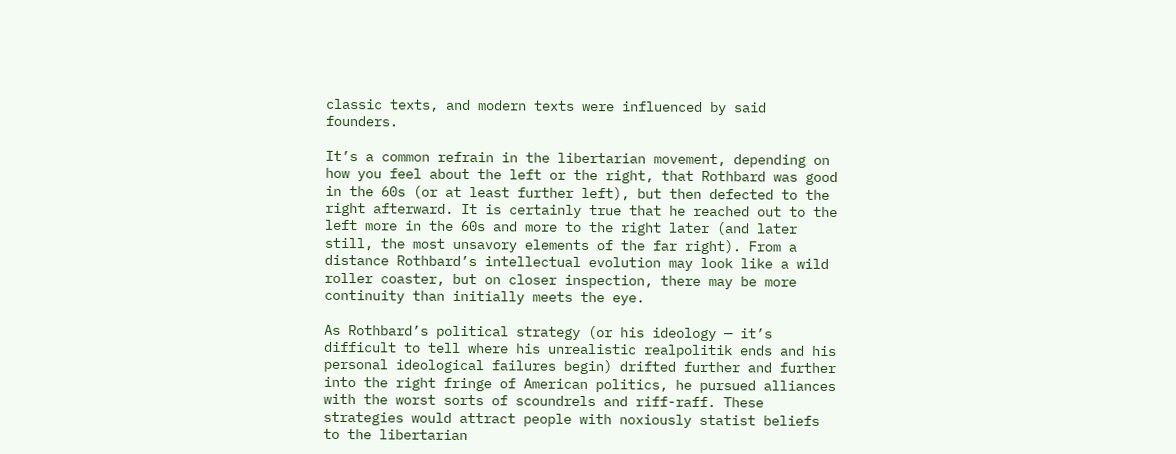classic texts, and modern texts were influenced by said founders.

It’s a common refrain in the libertarian movement, depending on how you feel about the left or the right, that Rothbard was good in the 60s (or at least further left), but then defected to the right afterward. It is certainly true that he reached out to the left more in the 60s and more to the right later (and later still, the most unsavory elements of the far right). From a distance Rothbard’s intellectual evolution may look like a wild roller coaster, but on closer inspection, there may be more continuity than initially meets the eye.

As Rothbard’s political strategy (or his ideology — it’s difficult to tell where his unrealistic realpolitik ends and his personal ideological failures begin) drifted further and further into the right fringe of American politics, he pursued alliances with the worst sorts of scoundrels and riff-raff. These strategies would attract people with noxiously statist beliefs to the libertarian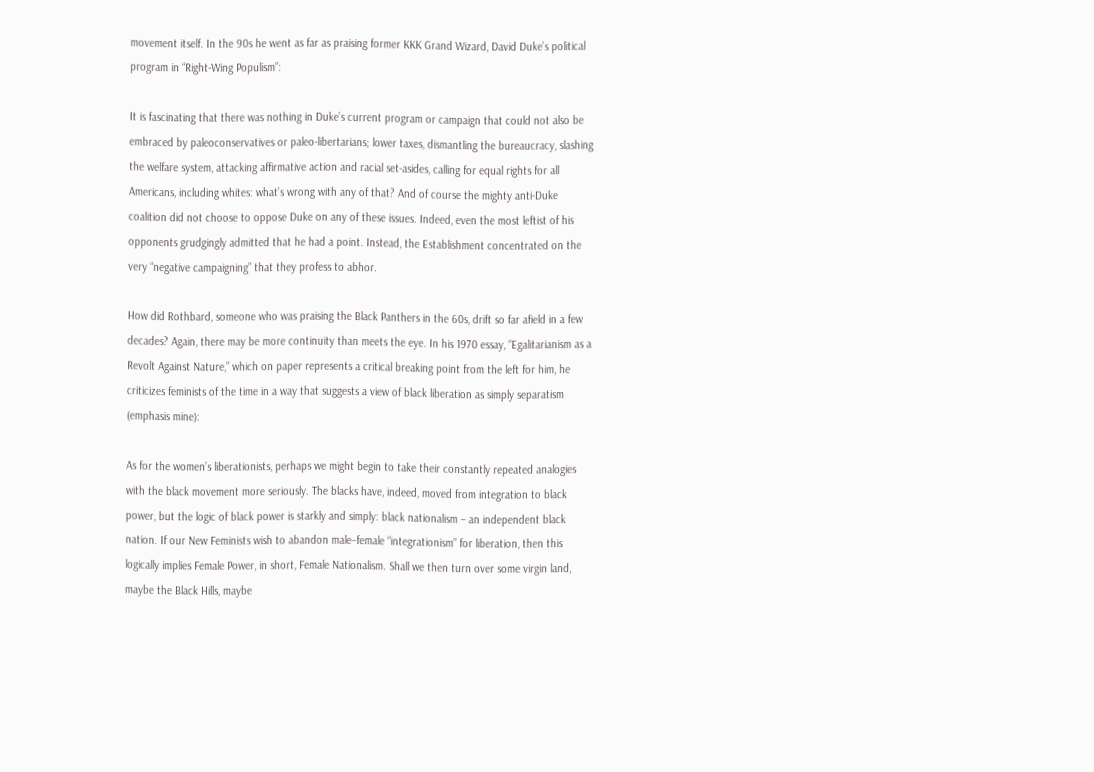movement itself. In the 90s he went as far as praising former KKK Grand Wizard, David Duke’s political program in “Right-Wing Populism”:

It is fascinating that there was nothing in Duke’s current program or campaign that could not also be embraced by paleoconservatives or paleo-libertarians; lower taxes, dismantling the bureaucracy, slashing the welfare system, attacking affirmative action and racial set-asides, calling for equal rights for all Americans, including whites: what’s wrong with any of that? And of course the mighty anti-Duke coalition did not choose to oppose Duke on any of these issues. Indeed, even the most leftist of his opponents grudgingly admitted that he had a point. Instead, the Establishment concentrated on the very “negative campaigning” that they profess to abhor.

How did Rothbard, someone who was praising the Black Panthers in the 60s, drift so far afield in a few decades? Again, there may be more continuity than meets the eye. In his 1970 essay, “Egalitarianism as a Revolt Against Nature,” which on paper represents a critical breaking point from the left for him, he criticizes feminists of the time in a way that suggests a view of black liberation as simply separatism (emphasis mine):

As for the women’s liberationists, perhaps we might begin to take their constantly repeated analogies with the black movement more seriously. The blacks have, indeed, moved from integration to black power, but the logic of black power is starkly and simply: black nationalism – an independent black nation. If our New Feminists wish to abandon male–female “integrationism” for liberation, then this logically implies Female Power, in short, Female Nationalism. Shall we then turn over some virgin land, maybe the Black Hills, maybe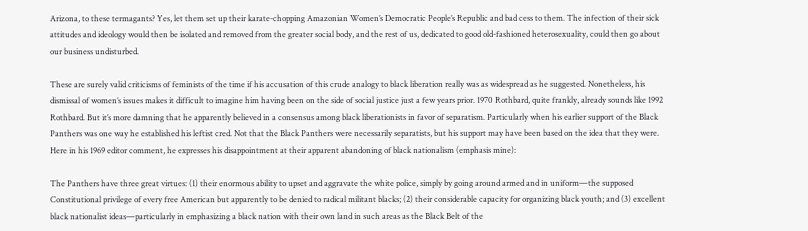Arizona, to these termagants? Yes, let them set up their karate-chopping Amazonian Women’s Democratic People’s Republic and bad cess to them. The infection of their sick attitudes and ideology would then be isolated and removed from the greater social body, and the rest of us, dedicated to good old-fashioned heterosexuality, could then go about our business undisturbed.

These are surely valid criticisms of feminists of the time if his accusation of this crude analogy to black liberation really was as widespread as he suggested. Nonetheless, his dismissal of women’s issues makes it difficult to imagine him having been on the side of social justice just a few years prior. 1970 Rothbard, quite frankly, already sounds like 1992 Rothbard. But it’s more damning that he apparently believed in a consensus among black liberationists in favor of separatism. Particularly when his earlier support of the Black Panthers was one way he established his leftist cred. Not that the Black Panthers were necessarily separatists, but his support may have been based on the idea that they were. Here in his 1969 editor comment, he expresses his disappointment at their apparent abandoning of black nationalism (emphasis mine):

The Panthers have three great virtues: (1) their enormous ability to upset and aggravate the white police, simply by going around armed and in uniform—the supposed Constitutional privilege of every free American but apparently to be denied to radical militant blacks; (2) their considerable capacity for organizing black youth; and (3) excellent black nationalist ideas—particularly in emphasizing a black nation with their own land in such areas as the Black Belt of the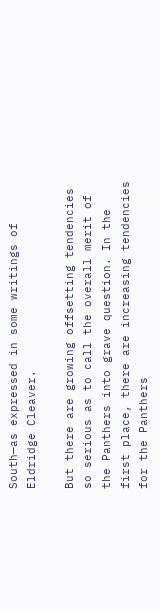South—as expressed in some writings of Eldridge Cleaver.

But there are growing offsetting tendencies so serious as to call the overall merit of the Panthers into grave question. In the first place, there are increasing tendencies for the Panthers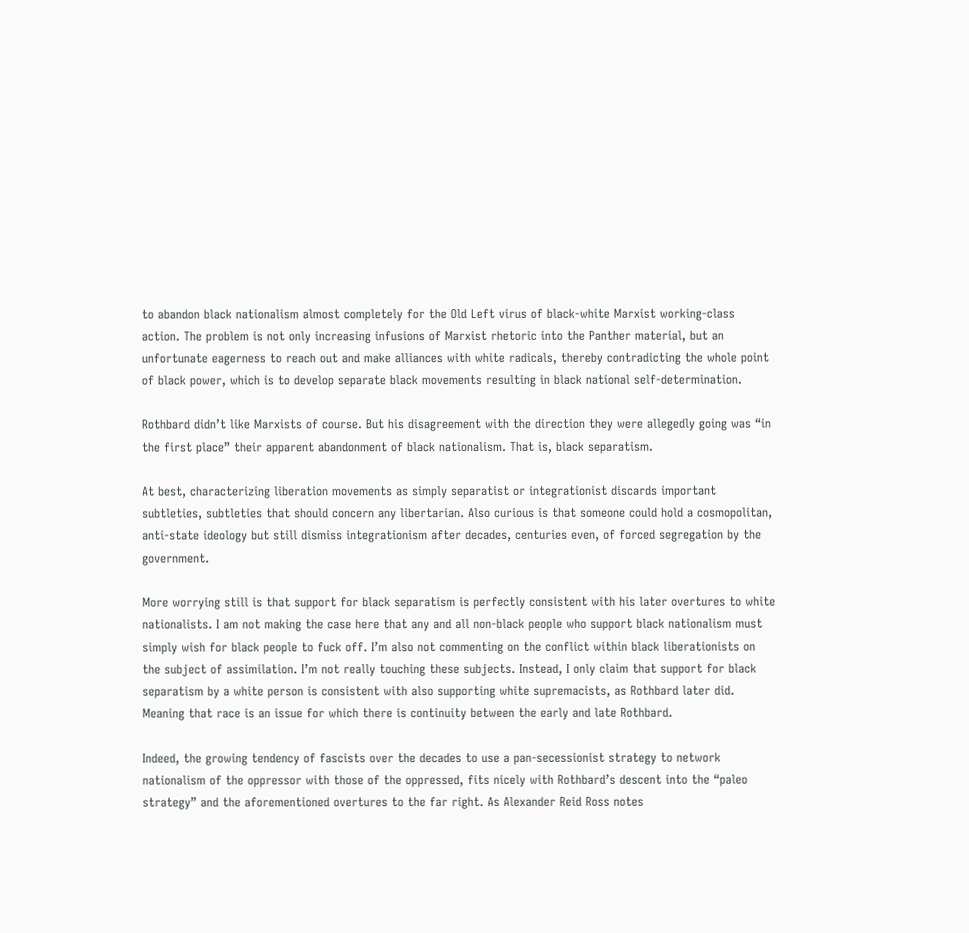to abandon black nationalism almost completely for the Old Left virus of black-white Marxist working-class action. The problem is not only increasing infusions of Marxist rhetoric into the Panther material, but an unfortunate eagerness to reach out and make alliances with white radicals, thereby contradicting the whole point of black power, which is to develop separate black movements resulting in black national self-determination.

Rothbard didn’t like Marxists of course. But his disagreement with the direction they were allegedly going was “in the first place” their apparent abandonment of black nationalism. That is, black separatism.

At best, characterizing liberation movements as simply separatist or integrationist discards important subtleties, subtleties that should concern any libertarian. Also curious is that someone could hold a cosmopolitan, anti-state ideology but still dismiss integrationism after decades, centuries even, of forced segregation by the government.

More worrying still is that support for black separatism is perfectly consistent with his later overtures to white nationalists. I am not making the case here that any and all non-black people who support black nationalism must simply wish for black people to fuck off. I’m also not commenting on the conflict within black liberationists on the subject of assimilation. I’m not really touching these subjects. Instead, I only claim that support for black separatism by a white person is consistent with also supporting white supremacists, as Rothbard later did. Meaning that race is an issue for which there is continuity between the early and late Rothbard.

Indeed, the growing tendency of fascists over the decades to use a pan-secessionist strategy to network nationalism of the oppressor with those of the oppressed, fits nicely with Rothbard’s descent into the “paleo strategy” and the aforementioned overtures to the far right. As Alexander Reid Ross notes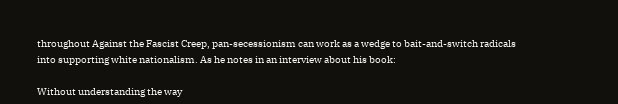throughout Against the Fascist Creep, pan-secessionism can work as a wedge to bait-and-switch radicals into supporting white nationalism. As he notes in an interview about his book:

Without understanding the way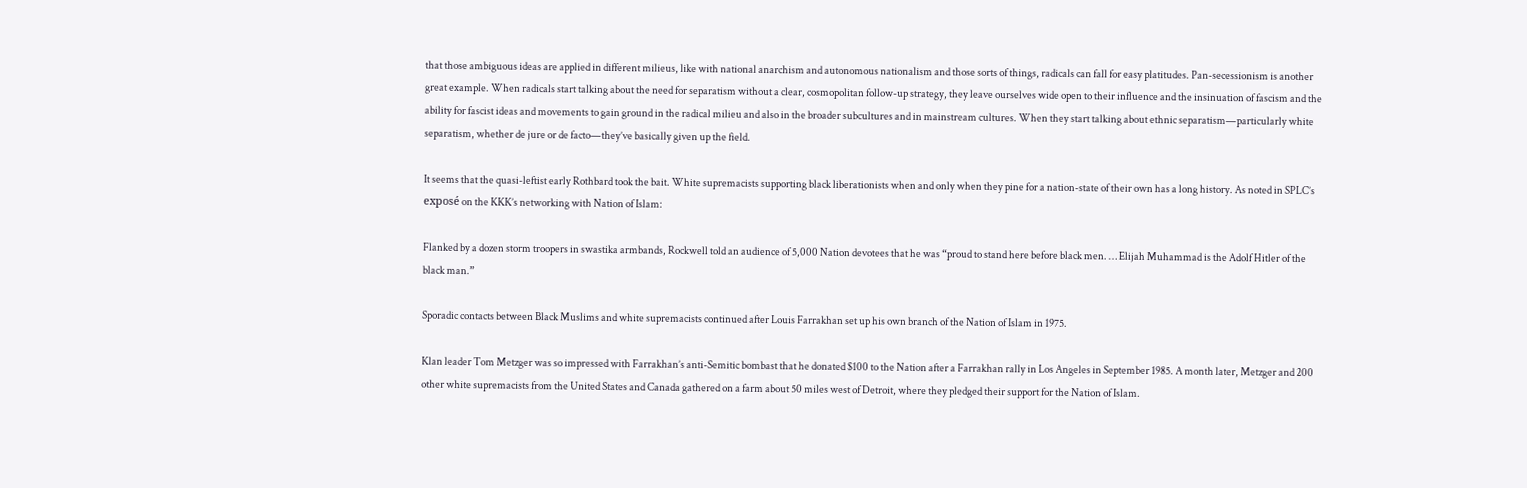that those ambiguous ideas are applied in different milieus, like with national anarchism and autonomous nationalism and those sorts of things, radicals can fall for easy platitudes. Pan-secessionism is another great example. When radicals start talking about the need for separatism without a clear, cosmopolitan follow-up strategy, they leave ourselves wide open to their influence and the insinuation of fascism and the ability for fascist ideas and movements to gain ground in the radical milieu and also in the broader subcultures and in mainstream cultures. When they start talking about ethnic separatism—particularly white separatism, whether de jure or de facto—they’ve basically given up the field.

It seems that the quasi-leftist early Rothbard took the bait. White supremacists supporting black liberationists when and only when they pine for a nation-state of their own has a long history. As noted in SPLC’s exposé on the KKK’s networking with Nation of Islam:

Flanked by a dozen storm troopers in swastika armbands, Rockwell told an audience of 5,000 Nation devotees that he was “proud to stand here before black men. … Elijah Muhammad is the Adolf Hitler of the black man.”

Sporadic contacts between Black Muslims and white supremacists continued after Louis Farrakhan set up his own branch of the Nation of Islam in 1975.

Klan leader Tom Metzger was so impressed with Farrakhan’s anti-Semitic bombast that he donated $100 to the Nation after a Farrakhan rally in Los Angeles in September 1985. A month later, Metzger and 200 other white supremacists from the United States and Canada gathered on a farm about 50 miles west of Detroit, where they pledged their support for the Nation of Islam.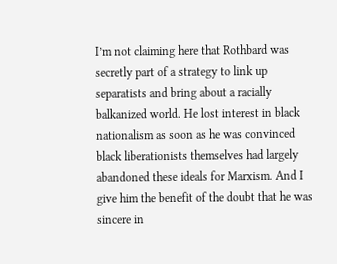I’m not claiming here that Rothbard was secretly part of a strategy to link up separatists and bring about a racially balkanized world. He lost interest in black nationalism as soon as he was convinced black liberationists themselves had largely abandoned these ideals for Marxism. And I give him the benefit of the doubt that he was sincere in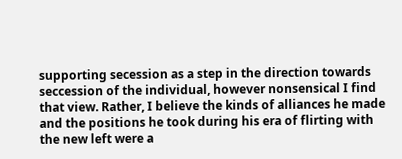supporting secession as a step in the direction towards seccession of the individual, however nonsensical I find that view. Rather, I believe the kinds of alliances he made and the positions he took during his era of flirting with the new left were a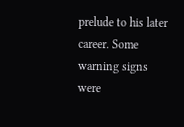prelude to his later career. Some warning signs were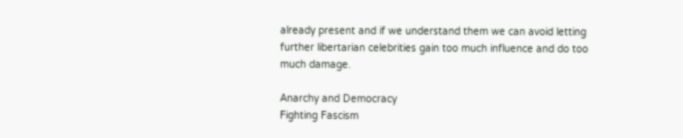already present and if we understand them we can avoid letting further libertarian celebrities gain too much influence and do too much damage.

Anarchy and Democracy
Fighting Fascism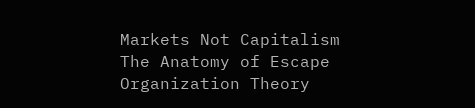Markets Not Capitalism
The Anatomy of Escape
Organization Theory